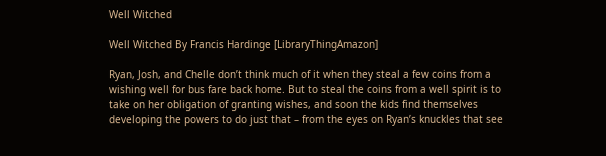Well Witched

Well Witched By Francis Hardinge [LibraryThingAmazon]

Ryan, Josh, and Chelle don’t think much of it when they steal a few coins from a wishing well for bus fare back home. But to steal the coins from a well spirit is to take on her obligation of granting wishes, and soon the kids find themselves developing the powers to do just that – from the eyes on Ryan’s knuckles that see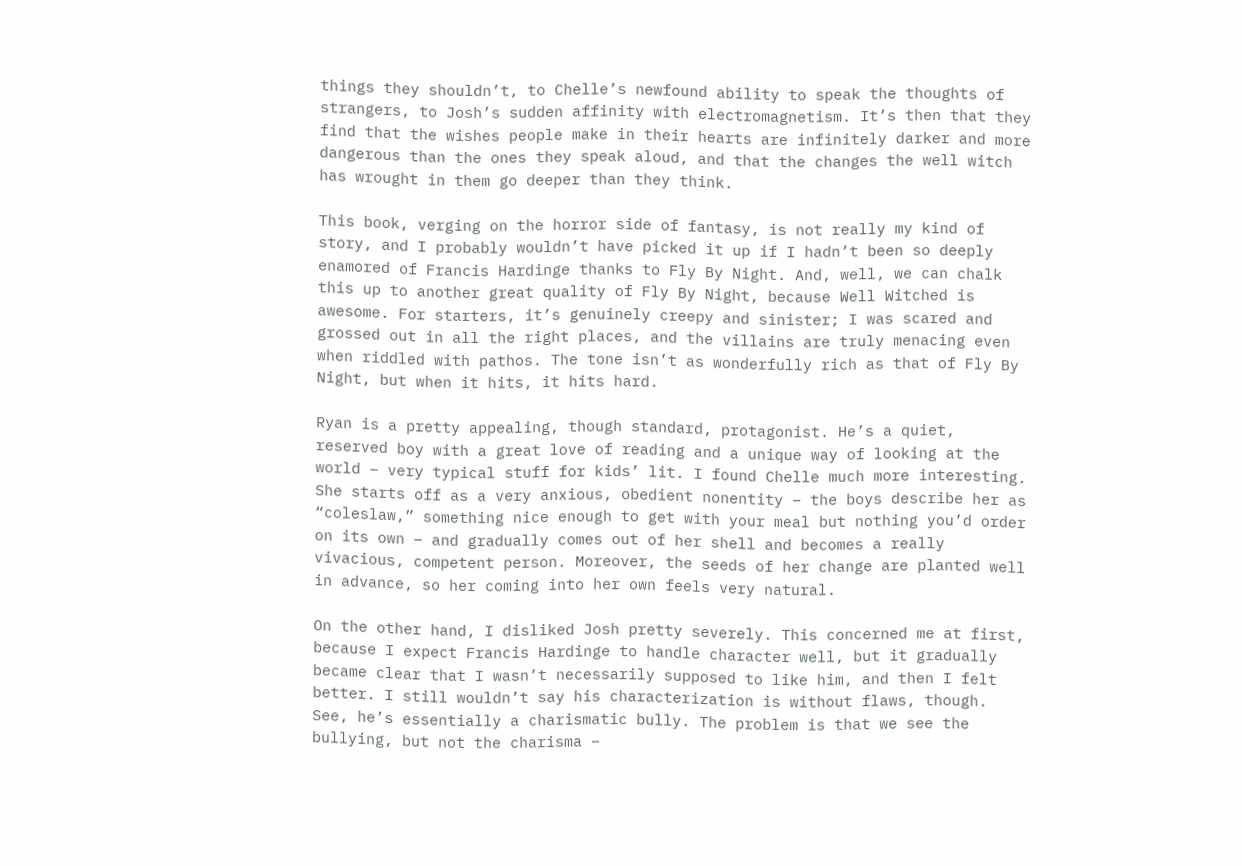things they shouldn’t, to Chelle’s newfound ability to speak the thoughts of strangers, to Josh’s sudden affinity with electromagnetism. It’s then that they find that the wishes people make in their hearts are infinitely darker and more dangerous than the ones they speak aloud, and that the changes the well witch has wrought in them go deeper than they think.

This book, verging on the horror side of fantasy, is not really my kind of story, and I probably wouldn’t have picked it up if I hadn’t been so deeply enamored of Francis Hardinge thanks to Fly By Night. And, well, we can chalk this up to another great quality of Fly By Night, because Well Witched is awesome. For starters, it’s genuinely creepy and sinister; I was scared and grossed out in all the right places, and the villains are truly menacing even when riddled with pathos. The tone isn’t as wonderfully rich as that of Fly By Night, but when it hits, it hits hard.

Ryan is a pretty appealing, though standard, protagonist. He’s a quiet, reserved boy with a great love of reading and a unique way of looking at the world – very typical stuff for kids’ lit. I found Chelle much more interesting. She starts off as a very anxious, obedient nonentity – the boys describe her as “coleslaw,” something nice enough to get with your meal but nothing you’d order on its own – and gradually comes out of her shell and becomes a really vivacious, competent person. Moreover, the seeds of her change are planted well in advance, so her coming into her own feels very natural.

On the other hand, I disliked Josh pretty severely. This concerned me at first, because I expect Francis Hardinge to handle character well, but it gradually became clear that I wasn’t necessarily supposed to like him, and then I felt better. I still wouldn’t say his characterization is without flaws, though. See, he’s essentially a charismatic bully. The problem is that we see the bullying, but not the charisma –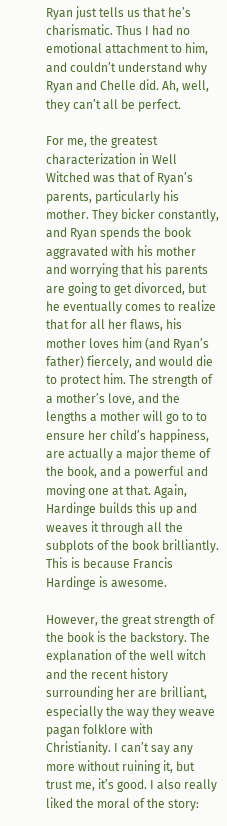Ryan just tells us that he’s charismatic. Thus I had no emotional attachment to him, and couldn’t understand why Ryan and Chelle did. Ah, well, they can’t all be perfect.

For me, the greatest characterization in Well Witched was that of Ryan’s parents, particularly his mother. They bicker constantly, and Ryan spends the book aggravated with his mother and worrying that his parents are going to get divorced, but he eventually comes to realize that for all her flaws, his mother loves him (and Ryan’s father) fiercely, and would die to protect him. The strength of a mother’s love, and the lengths a mother will go to to ensure her child’s happiness, are actually a major theme of the book, and a powerful and moving one at that. Again, Hardinge builds this up and weaves it through all the subplots of the book brilliantly. This is because Francis Hardinge is awesome.

However, the great strength of the book is the backstory. The explanation of the well witch and the recent history surrounding her are brilliant, especially the way they weave pagan folklore with Christianity. I can’t say any more without ruining it, but trust me, it’s good. I also really liked the moral of the story: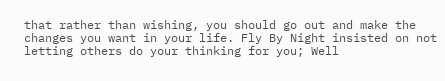that rather than wishing, you should go out and make the changes you want in your life. Fly By Night insisted on not letting others do your thinking for you; Well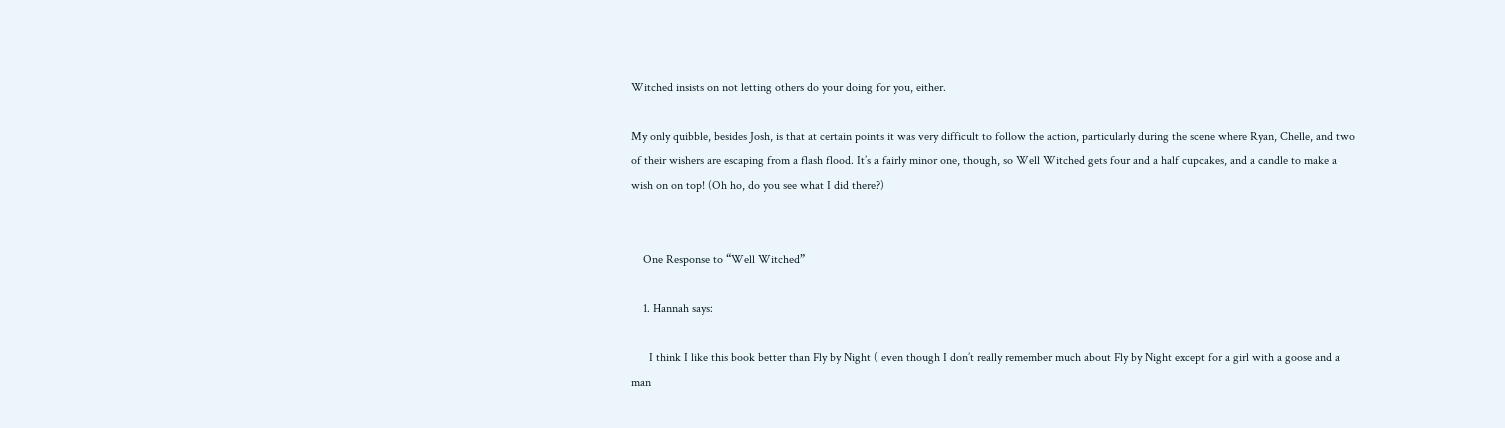Witched insists on not letting others do your doing for you, either.

My only quibble, besides Josh, is that at certain points it was very difficult to follow the action, particularly during the scene where Ryan, Chelle, and two of their wishers are escaping from a flash flood. It’s a fairly minor one, though, so Well Witched gets four and a half cupcakes, and a candle to make a wish on on top! (Oh ho, do you see what I did there?)


    One Response to “Well Witched”

    1. Hannah says:

      I think I like this book better than Fly by Night ( even though I don’t really remember much about Fly by Night except for a girl with a goose and a man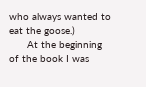who always wanted to eat the goose.)
      At the beginning of the book I was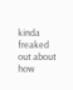kinda freaked out about how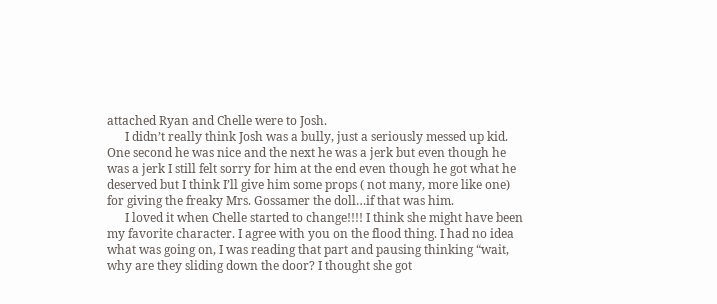attached Ryan and Chelle were to Josh.
      I didn’t really think Josh was a bully, just a seriously messed up kid. One second he was nice and the next he was a jerk but even though he was a jerk I still felt sorry for him at the end even though he got what he deserved but I think I’ll give him some props ( not many, more like one) for giving the freaky Mrs. Gossamer the doll…if that was him.
      I loved it when Chelle started to change!!!! I think she might have been my favorite character. I agree with you on the flood thing. I had no idea what was going on, I was reading that part and pausing thinking “wait, why are they sliding down the door? I thought she got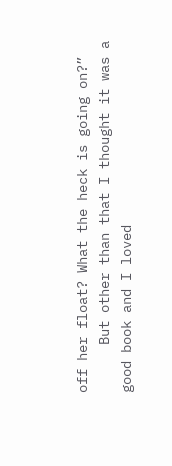off her float? What the heck is going on?”
      But other than that I thought it was a good book and I loved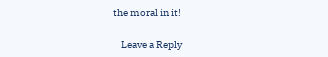the moral in it!

    Leave a Reply